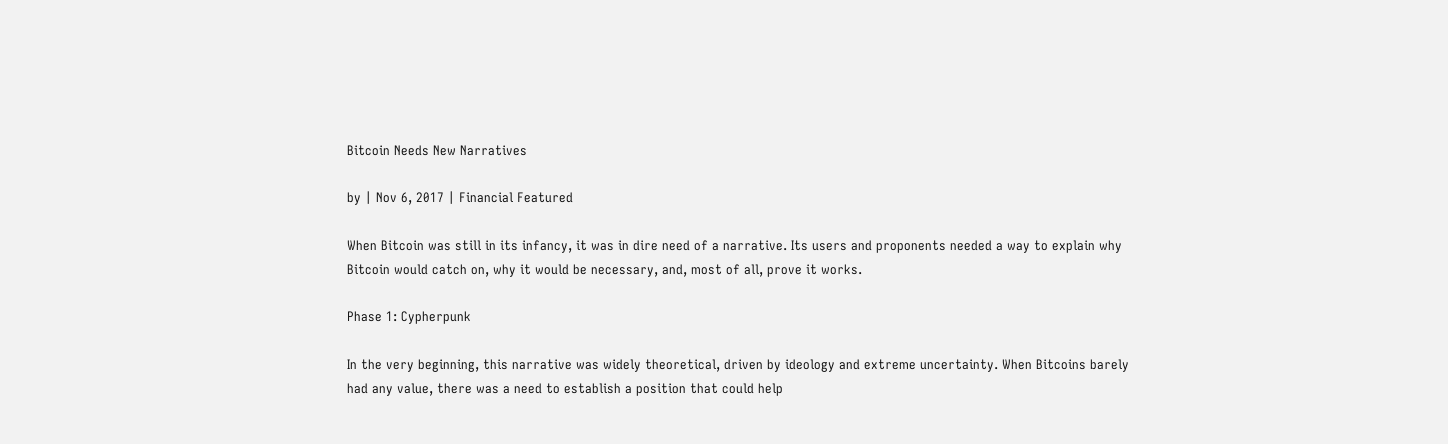Bitcoin Needs New Narratives

by | Nov 6, 2017 | Financial Featured

When Bitcoin was still in its infancy, it was in dire need of a narrative. Its users and proponents needed a way to explain why Bitcoin would catch on, why it would be necessary, and, most of all, prove it works.

Phase 1: Cypherpunk

In the very beginning, this narrative was widely theoretical, driven by ideology and extreme uncertainty. When Bitcoins barely had any value, there was a need to establish a position that could help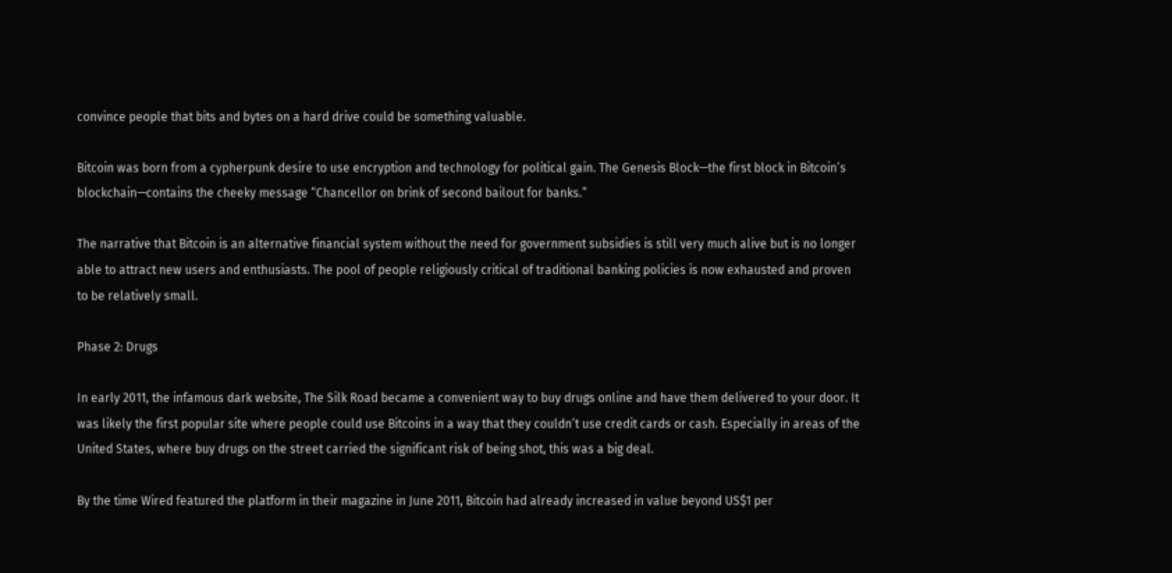convince people that bits and bytes on a hard drive could be something valuable.

Bitcoin was born from a cypherpunk desire to use encryption and technology for political gain. The Genesis Block—the first block in Bitcoin’s blockchain—contains the cheeky message “Chancellor on brink of second bailout for banks.”

The narrative that Bitcoin is an alternative financial system without the need for government subsidies is still very much alive but is no longer able to attract new users and enthusiasts. The pool of people religiously critical of traditional banking policies is now exhausted and proven to be relatively small.

Phase 2: Drugs

In early 2011, the infamous dark website, The Silk Road became a convenient way to buy drugs online and have them delivered to your door. It was likely the first popular site where people could use Bitcoins in a way that they couldn’t use credit cards or cash. Especially in areas of the United States, where buy drugs on the street carried the significant risk of being shot, this was a big deal.

By the time Wired featured the platform in their magazine in June 2011, Bitcoin had already increased in value beyond US$1 per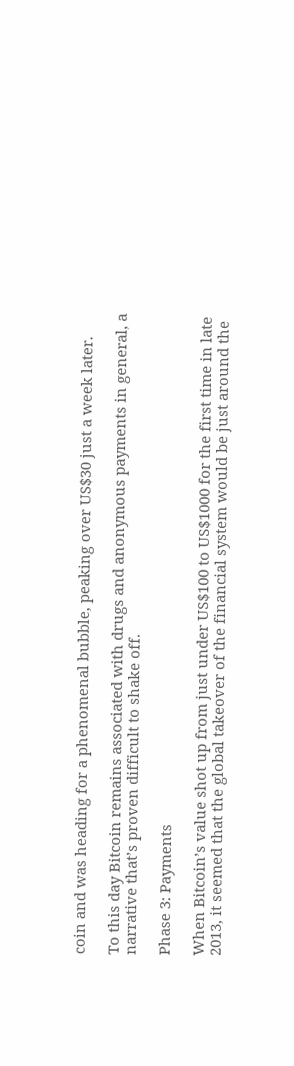coin and was heading for a phenomenal bubble, peaking over US$30 just a week later.

To this day Bitcoin remains associated with drugs and anonymous payments in general, a narrative that’s proven difficult to shake off.

Phase 3: Payments

When Bitcoin’s value shot up from just under US$100 to US$1000 for the first time in late 2013, it seemed that the global takeover of the financial system would be just around the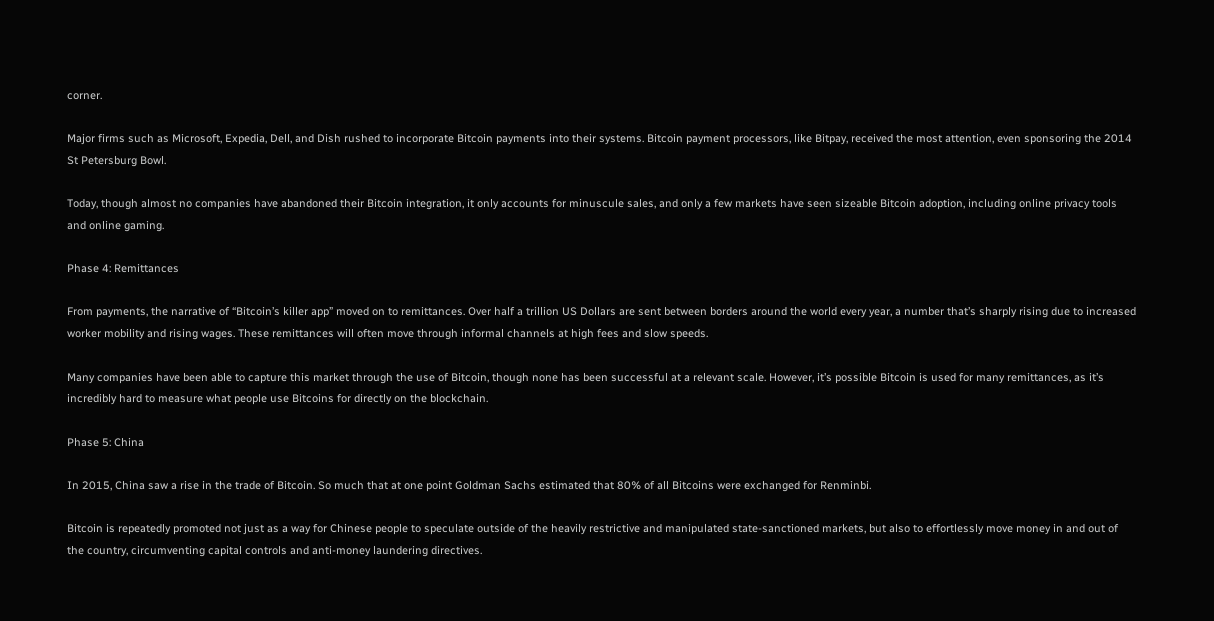corner.

Major firms such as Microsoft, Expedia, Dell, and Dish rushed to incorporate Bitcoin payments into their systems. Bitcoin payment processors, like Bitpay, received the most attention, even sponsoring the 2014 St Petersburg Bowl.

Today, though almost no companies have abandoned their Bitcoin integration, it only accounts for minuscule sales, and only a few markets have seen sizeable Bitcoin adoption, including online privacy tools and online gaming.

Phase 4: Remittances

From payments, the narrative of “Bitcoin’s killer app” moved on to remittances. Over half a trillion US Dollars are sent between borders around the world every year, a number that’s sharply rising due to increased worker mobility and rising wages. These remittances will often move through informal channels at high fees and slow speeds.

Many companies have been able to capture this market through the use of Bitcoin, though none has been successful at a relevant scale. However, it’s possible Bitcoin is used for many remittances, as it’s incredibly hard to measure what people use Bitcoins for directly on the blockchain.

Phase 5: China

In 2015, China saw a rise in the trade of Bitcoin. So much that at one point Goldman Sachs estimated that 80% of all Bitcoins were exchanged for Renminbi.

Bitcoin is repeatedly promoted not just as a way for Chinese people to speculate outside of the heavily restrictive and manipulated state-sanctioned markets, but also to effortlessly move money in and out of the country, circumventing capital controls and anti-money laundering directives.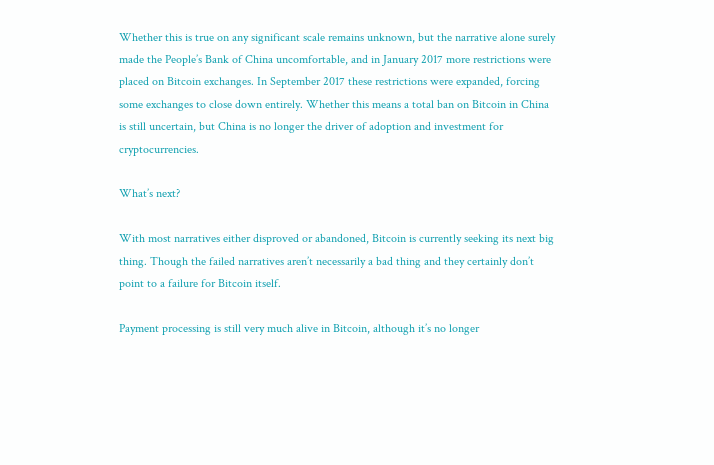Whether this is true on any significant scale remains unknown, but the narrative alone surely made the People’s Bank of China uncomfortable, and in January 2017 more restrictions were placed on Bitcoin exchanges. In September 2017 these restrictions were expanded, forcing some exchanges to close down entirely. Whether this means a total ban on Bitcoin in China is still uncertain, but China is no longer the driver of adoption and investment for cryptocurrencies.

What’s next?

With most narratives either disproved or abandoned, Bitcoin is currently seeking its next big thing. Though the failed narratives aren’t necessarily a bad thing and they certainly don’t point to a failure for Bitcoin itself.

Payment processing is still very much alive in Bitcoin, although it’s no longer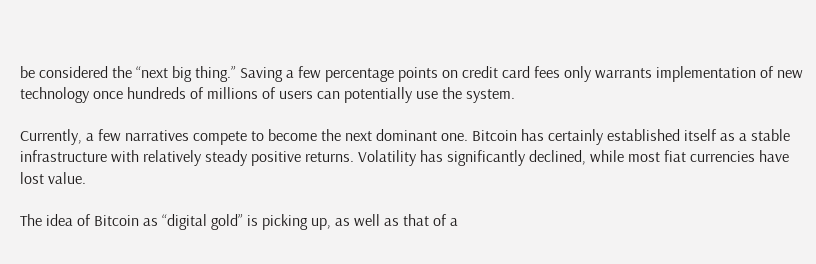be considered the “next big thing.” Saving a few percentage points on credit card fees only warrants implementation of new technology once hundreds of millions of users can potentially use the system.

Currently, a few narratives compete to become the next dominant one. Bitcoin has certainly established itself as a stable infrastructure with relatively steady positive returns. Volatility has significantly declined, while most fiat currencies have lost value.

The idea of Bitcoin as “digital gold” is picking up, as well as that of a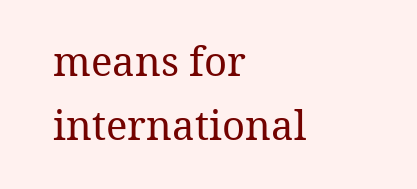means for international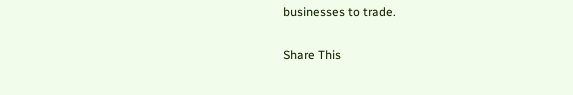businesses to trade.

Share This